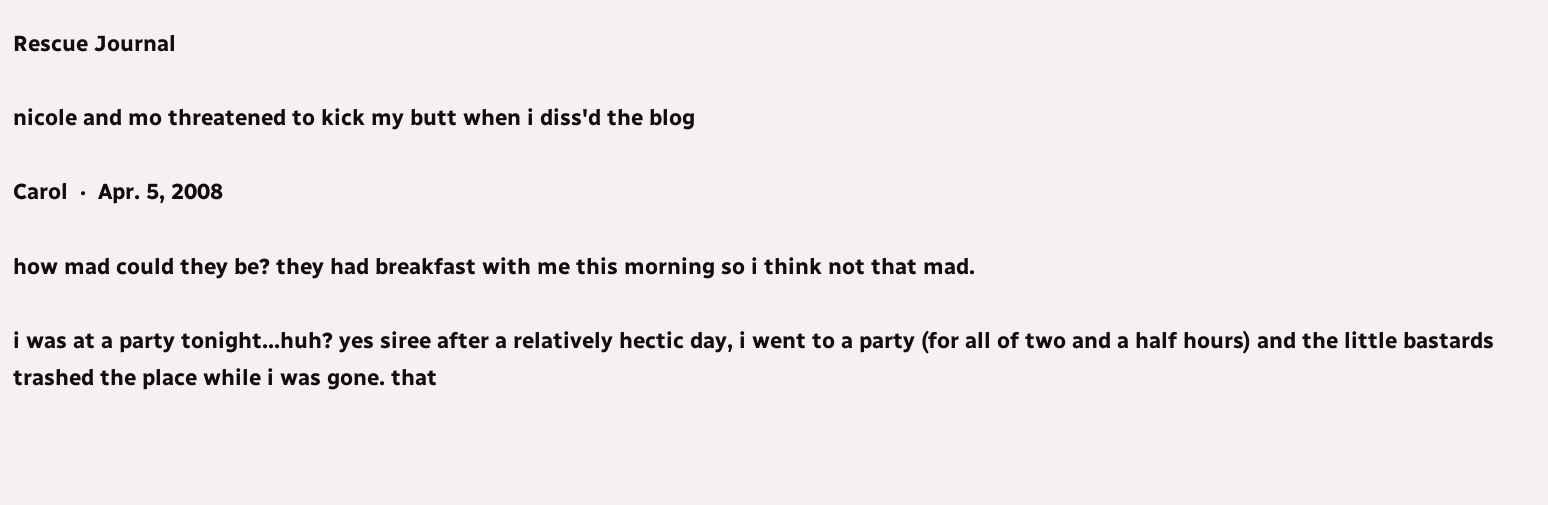Rescue Journal

nicole and mo threatened to kick my butt when i diss'd the blog

Carol  ·  Apr. 5, 2008

how mad could they be? they had breakfast with me this morning so i think not that mad.

i was at a party tonight...huh? yes siree after a relatively hectic day, i went to a party (for all of two and a half hours) and the little bastards trashed the place while i was gone. that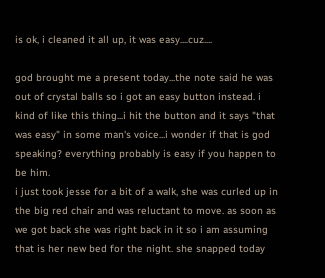is ok, i cleaned it all up, it was easy....cuz....

god brought me a present today...the note said he was out of crystal balls so i got an easy button instead. i kind of like this thing...i hit the button and it says "that was easy" in some man's voice...i wonder if that is god speaking? everything probably is easy if you happen to be him.
i just took jesse for a bit of a walk, she was curled up in the big red chair and was reluctant to move. as soon as we got back she was right back in it so i am assuming that is her new bed for the night. she snapped today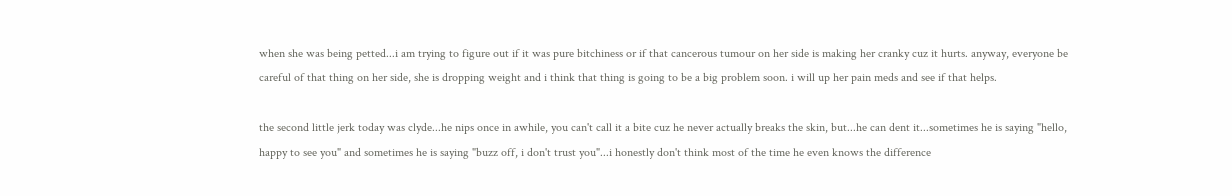when she was being petted...i am trying to figure out if it was pure bitchiness or if that cancerous tumour on her side is making her cranky cuz it hurts. anyway, everyone be careful of that thing on her side, she is dropping weight and i think that thing is going to be a big problem soon. i will up her pain meds and see if that helps.

the second little jerk today was clyde...he nips once in awhile, you can't call it a bite cuz he never actually breaks the skin, but...he can dent it...sometimes he is saying "hello, happy to see you" and sometimes he is saying "buzz off, i don't trust you"...i honestly don't think most of the time he even knows the difference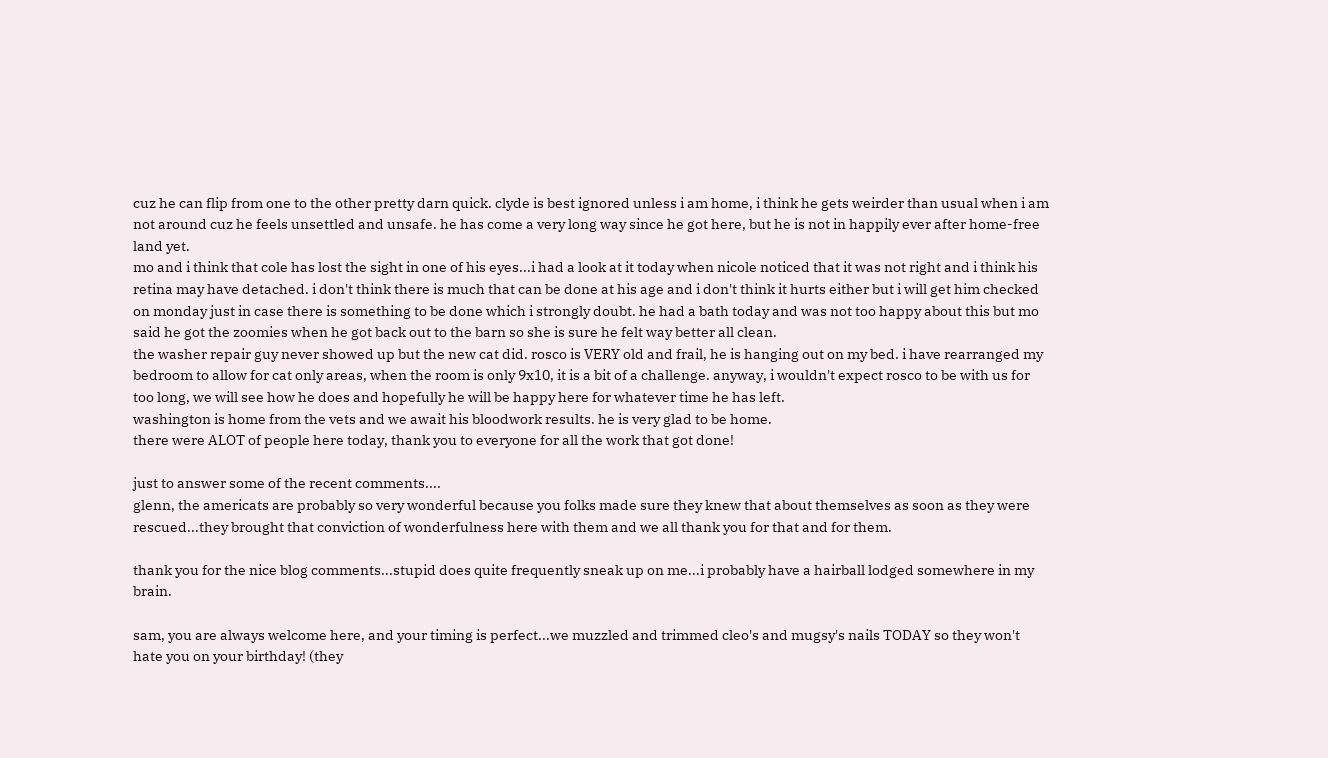cuz he can flip from one to the other pretty darn quick. clyde is best ignored unless i am home, i think he gets weirder than usual when i am not around cuz he feels unsettled and unsafe. he has come a very long way since he got here, but he is not in happily ever after home-free land yet.
mo and i think that cole has lost the sight in one of his eyes...i had a look at it today when nicole noticed that it was not right and i think his retina may have detached. i don't think there is much that can be done at his age and i don't think it hurts either but i will get him checked on monday just in case there is something to be done which i strongly doubt. he had a bath today and was not too happy about this but mo said he got the zoomies when he got back out to the barn so she is sure he felt way better all clean.
the washer repair guy never showed up but the new cat did. rosco is VERY old and frail, he is hanging out on my bed. i have rearranged my bedroom to allow for cat only areas, when the room is only 9x10, it is a bit of a challenge. anyway, i wouldn't expect rosco to be with us for too long, we will see how he does and hopefully he will be happy here for whatever time he has left.
washington is home from the vets and we await his bloodwork results. he is very glad to be home.
there were ALOT of people here today, thank you to everyone for all the work that got done!

just to answer some of the recent comments....
glenn, the americats are probably so very wonderful because you folks made sure they knew that about themselves as soon as they were rescued...they brought that conviction of wonderfulness here with them and we all thank you for that and for them.

thank you for the nice blog comments...stupid does quite frequently sneak up on me...i probably have a hairball lodged somewhere in my brain.

sam, you are always welcome here, and your timing is perfect...we muzzled and trimmed cleo's and mugsy's nails TODAY so they won't hate you on your birthday! (they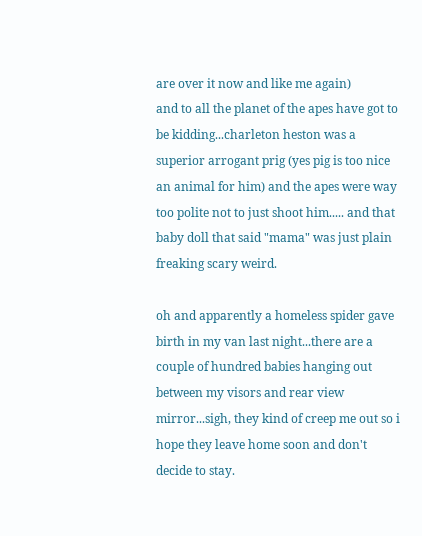are over it now and like me again)
and to all the planet of the apes have got to be kidding...charleton heston was a superior arrogant prig (yes pig is too nice an animal for him) and the apes were way too polite not to just shoot him..... and that baby doll that said "mama" was just plain freaking scary weird.

oh and apparently a homeless spider gave birth in my van last night...there are a couple of hundred babies hanging out between my visors and rear view mirror...sigh, they kind of creep me out so i hope they leave home soon and don't decide to stay.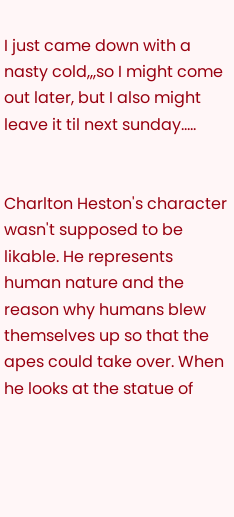I just came down with a nasty cold,,,so I might come out later, but I also might leave it til next sunday.....


Charlton Heston's character wasn't supposed to be likable. He represents human nature and the reason why humans blew themselves up so that the apes could take over. When he looks at the statue of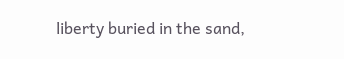liberty buried in the sand,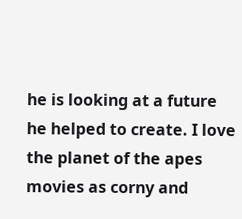he is looking at a future he helped to create. I love the planet of the apes movies as corny and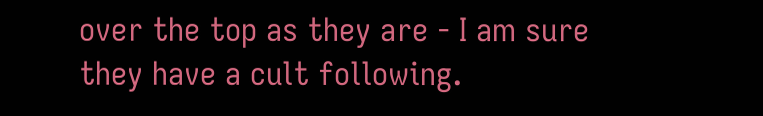over the top as they are - I am sure they have a cult following.